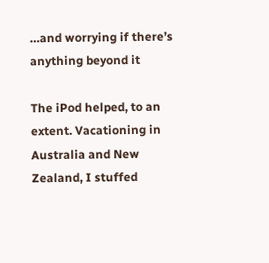…and worrying if there’s anything beyond it

The iPod helped, to an extent. Vacationing in Australia and New Zealand, I stuffed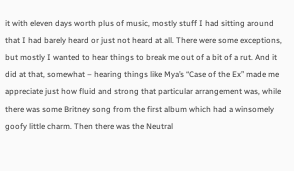it with eleven days worth plus of music, mostly stuff I had sitting around that I had barely heard or just not heard at all. There were some exceptions, but mostly I wanted to hear things to break me out of a bit of a rut. And it did at that, somewhat – hearing things like Mya’s “Case of the Ex” made me appreciate just how fluid and strong that particular arrangement was, while there was some Britney song from the first album which had a winsomely goofy little charm. Then there was the Neutral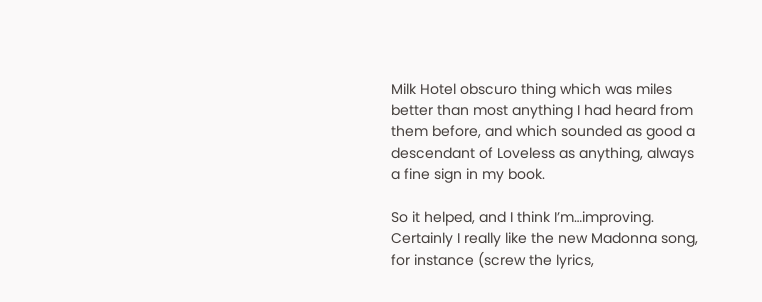Milk Hotel obscuro thing which was miles better than most anything I had heard from them before, and which sounded as good a descendant of Loveless as anything, always a fine sign in my book.

So it helped, and I think I’m…improving. Certainly I really like the new Madonna song, for instance (screw the lyrics,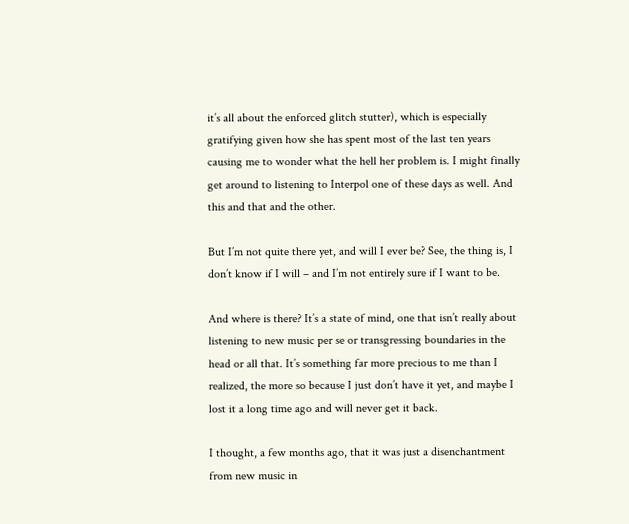it’s all about the enforced glitch stutter), which is especially gratifying given how she has spent most of the last ten years causing me to wonder what the hell her problem is. I might finally get around to listening to Interpol one of these days as well. And this and that and the other.

But I’m not quite there yet, and will I ever be? See, the thing is, I don’t know if I will – and I’m not entirely sure if I want to be.

And where is there? It’s a state of mind, one that isn’t really about listening to new music per se or transgressing boundaries in the head or all that. It’s something far more precious to me than I realized, the more so because I just don’t have it yet, and maybe I lost it a long time ago and will never get it back.

I thought, a few months ago, that it was just a disenchantment from new music in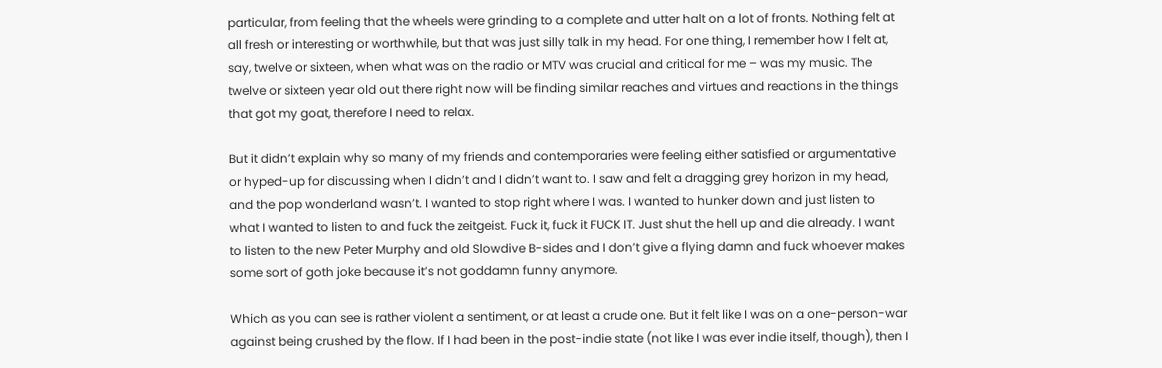particular, from feeling that the wheels were grinding to a complete and utter halt on a lot of fronts. Nothing felt at all fresh or interesting or worthwhile, but that was just silly talk in my head. For one thing, I remember how I felt at, say, twelve or sixteen, when what was on the radio or MTV was crucial and critical for me – was my music. The twelve or sixteen year old out there right now will be finding similar reaches and virtues and reactions in the things that got my goat, therefore I need to relax.

But it didn’t explain why so many of my friends and contemporaries were feeling either satisfied or argumentative or hyped-up for discussing when I didn’t and I didn’t want to. I saw and felt a dragging grey horizon in my head, and the pop wonderland wasn’t. I wanted to stop right where I was. I wanted to hunker down and just listen to what I wanted to listen to and fuck the zeitgeist. Fuck it, fuck it FUCK IT. Just shut the hell up and die already. I want to listen to the new Peter Murphy and old Slowdive B-sides and I don’t give a flying damn and fuck whoever makes some sort of goth joke because it’s not goddamn funny anymore.

Which as you can see is rather violent a sentiment, or at least a crude one. But it felt like I was on a one-person-war against being crushed by the flow. If I had been in the post-indie state (not like I was ever indie itself, though), then I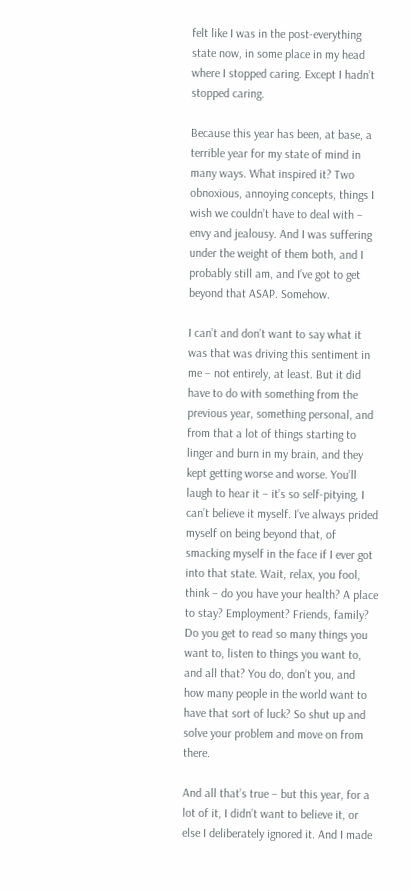felt like I was in the post-everything state now, in some place in my head where I stopped caring. Except I hadn’t stopped caring.

Because this year has been, at base, a terrible year for my state of mind in many ways. What inspired it? Two obnoxious, annoying concepts, things I wish we couldn’t have to deal with – envy and jealousy. And I was suffering under the weight of them both, and I probably still am, and I’ve got to get beyond that ASAP. Somehow.

I can’t and don’t want to say what it was that was driving this sentiment in me – not entirely, at least. But it did have to do with something from the previous year, something personal, and from that a lot of things starting to linger and burn in my brain, and they kept getting worse and worse. You’ll laugh to hear it – it’s so self-pitying, I can’t believe it myself. I’ve always prided myself on being beyond that, of smacking myself in the face if I ever got into that state. Wait, relax, you fool, think – do you have your health? A place to stay? Employment? Friends, family? Do you get to read so many things you want to, listen to things you want to, and all that? You do, don’t you, and how many people in the world want to have that sort of luck? So shut up and solve your problem and move on from there.

And all that’s true – but this year, for a lot of it, I didn’t want to believe it, or else I deliberately ignored it. And I made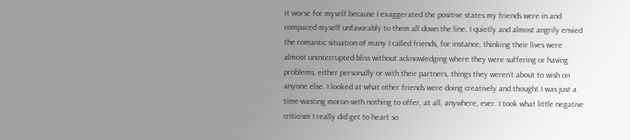it worse for myself because I exaggerated the positive states my friends were in and compared myself unfavorably to them all down the line. I quietly and almost angrily envied the romantic situation of many I called friends, for instance, thinking their lives were almost uninterrupted bliss without acknowledging where they were suffering or having problems, either personally or with their partners, things they weren’t about to wish on anyone else. I looked at what other friends were doing creatively and thought I was just a time-wasting moron with nothing to offer, at all, anywhere, ever. I took what little negative criticism I really did get to heart so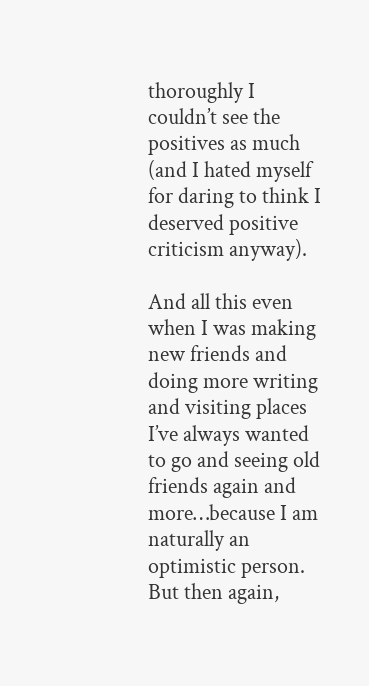thoroughly I couldn’t see the positives as much (and I hated myself for daring to think I deserved positive criticism anyway).

And all this even when I was making new friends and doing more writing and visiting places I’ve always wanted to go and seeing old friends again and more…because I am naturally an optimistic person. But then again,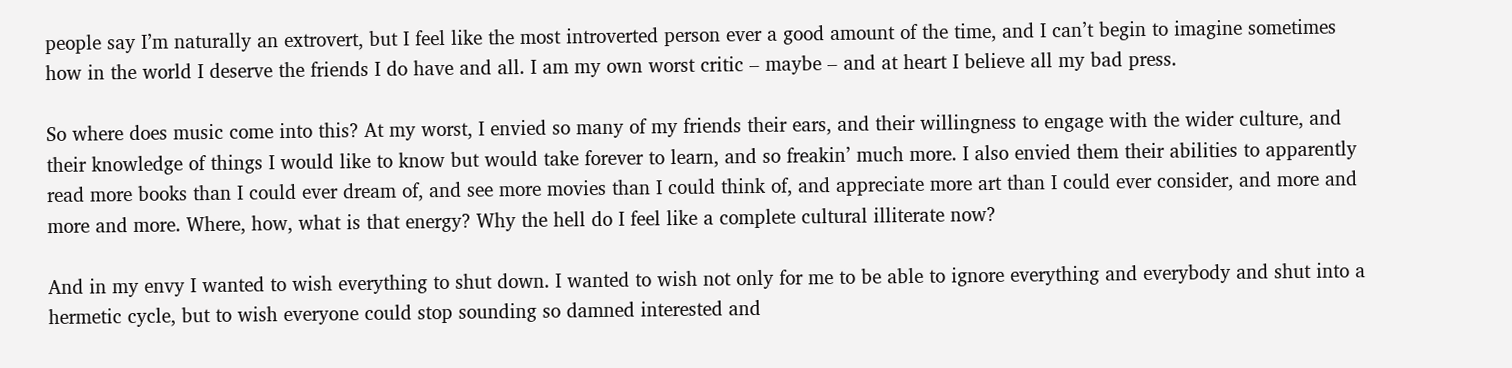people say I’m naturally an extrovert, but I feel like the most introverted person ever a good amount of the time, and I can’t begin to imagine sometimes how in the world I deserve the friends I do have and all. I am my own worst critic – maybe – and at heart I believe all my bad press.

So where does music come into this? At my worst, I envied so many of my friends their ears, and their willingness to engage with the wider culture, and their knowledge of things I would like to know but would take forever to learn, and so freakin’ much more. I also envied them their abilities to apparently read more books than I could ever dream of, and see more movies than I could think of, and appreciate more art than I could ever consider, and more and more and more. Where, how, what is that energy? Why the hell do I feel like a complete cultural illiterate now?

And in my envy I wanted to wish everything to shut down. I wanted to wish not only for me to be able to ignore everything and everybody and shut into a hermetic cycle, but to wish everyone could stop sounding so damned interested and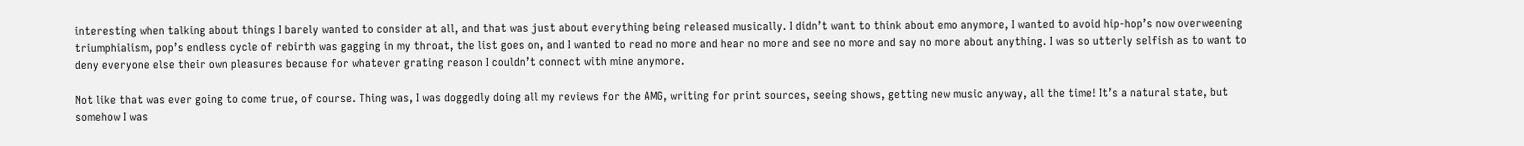interesting when talking about things I barely wanted to consider at all, and that was just about everything being released musically. I didn’t want to think about emo anymore, I wanted to avoid hip-hop’s now overweening triumphialism, pop’s endless cycle of rebirth was gagging in my throat, the list goes on, and I wanted to read no more and hear no more and see no more and say no more about anything. I was so utterly selfish as to want to deny everyone else their own pleasures because for whatever grating reason I couldn’t connect with mine anymore.

Not like that was ever going to come true, of course. Thing was, I was doggedly doing all my reviews for the AMG, writing for print sources, seeing shows, getting new music anyway, all the time! It’s a natural state, but somehow I was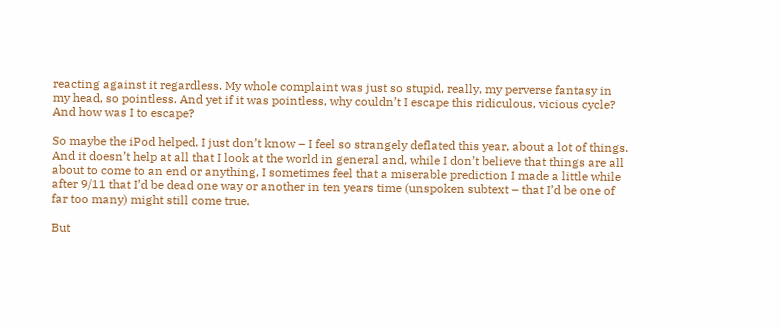reacting against it regardless. My whole complaint was just so stupid, really, my perverse fantasy in my head, so pointless. And yet if it was pointless, why couldn’t I escape this ridiculous, vicious cycle? And how was I to escape?

So maybe the iPod helped. I just don’t know – I feel so strangely deflated this year, about a lot of things. And it doesn’t help at all that I look at the world in general and, while I don’t believe that things are all about to come to an end or anything, I sometimes feel that a miserable prediction I made a little while after 9/11 that I’d be dead one way or another in ten years time (unspoken subtext – that I’d be one of far too many) might still come true.

But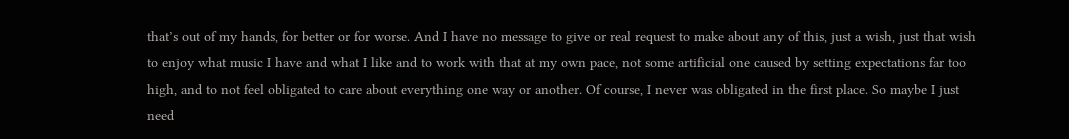that’s out of my hands, for better or for worse. And I have no message to give or real request to make about any of this, just a wish, just that wish to enjoy what music I have and what I like and to work with that at my own pace, not some artificial one caused by setting expectations far too high, and to not feel obligated to care about everything one way or another. Of course, I never was obligated in the first place. So maybe I just need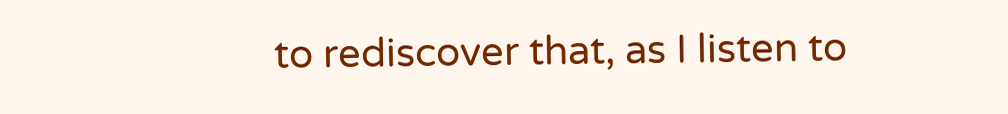to rediscover that, as I listen to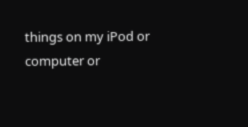things on my iPod or computer or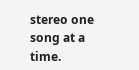stereo one song at a time.